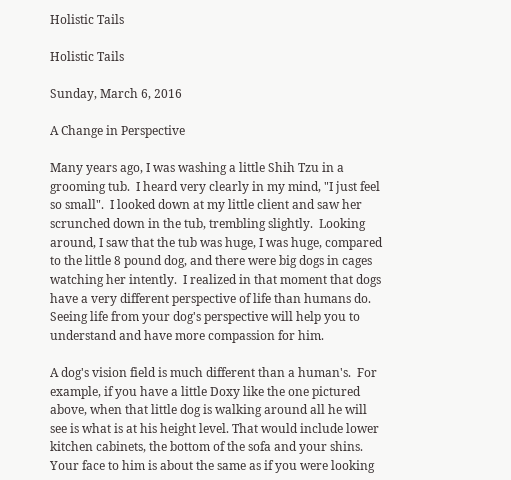Holistic Tails

Holistic Tails

Sunday, March 6, 2016

A Change in Perspective

Many years ago, I was washing a little Shih Tzu in a grooming tub.  I heard very clearly in my mind, "I just feel so small".  I looked down at my little client and saw her scrunched down in the tub, trembling slightly.  Looking around, I saw that the tub was huge, I was huge, compared to the little 8 pound dog, and there were big dogs in cages watching her intently.  I realized in that moment that dogs have a very different perspective of life than humans do. Seeing life from your dog's perspective will help you to understand and have more compassion for him.

A dog's vision field is much different than a human's.  For example, if you have a little Doxy like the one pictured above, when that little dog is walking around all he will see is what is at his height level. That would include lower kitchen cabinets, the bottom of the sofa and your shins.  Your face to him is about the same as if you were looking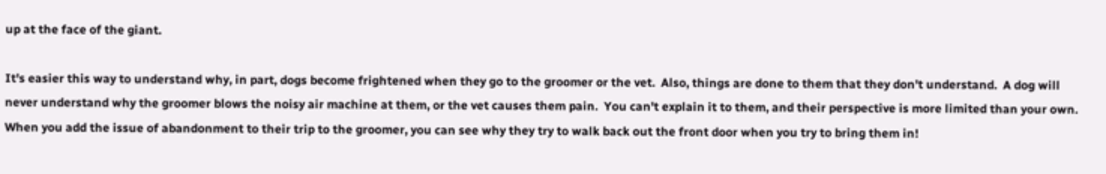up at the face of the giant.

It's easier this way to understand why, in part, dogs become frightened when they go to the groomer or the vet.  Also, things are done to them that they don't understand.  A dog will never understand why the groomer blows the noisy air machine at them, or the vet causes them pain.  You can't explain it to them, and their perspective is more limited than your own.  When you add the issue of abandonment to their trip to the groomer, you can see why they try to walk back out the front door when you try to bring them in!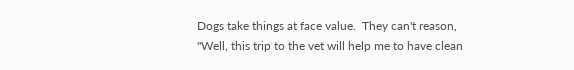Dogs take things at face value.  They can't reason, "Well, this trip to the vet will help me to have clean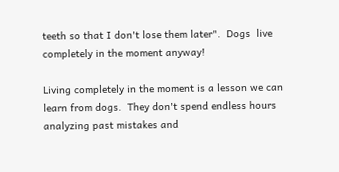teeth so that I don't lose them later".  Dogs  live completely in the moment anyway!

Living completely in the moment is a lesson we can learn from dogs.  They don't spend endless hours analyzing past mistakes and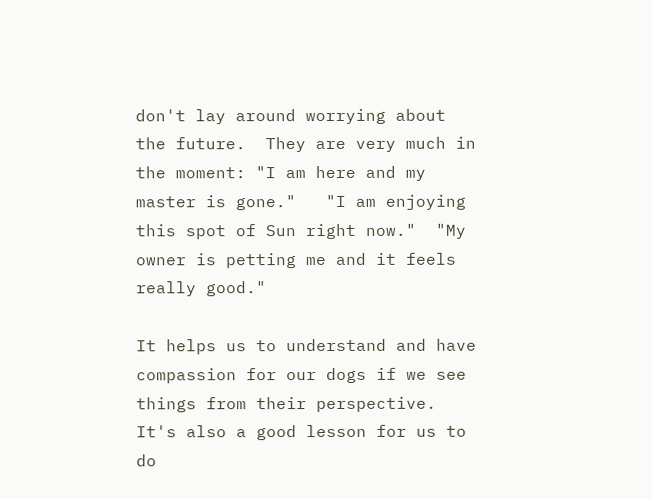don't lay around worrying about the future.  They are very much in the moment: "I am here and my master is gone."   "I am enjoying this spot of Sun right now."  "My owner is petting me and it feels really good."

It helps us to understand and have compassion for our dogs if we see things from their perspective. It's also a good lesson for us to do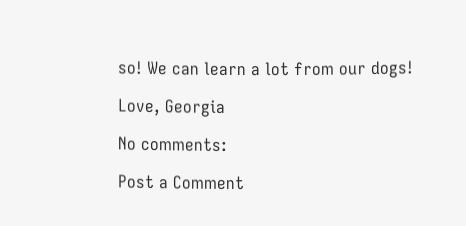so! We can learn a lot from our dogs!

Love, Georgia

No comments:

Post a Comment